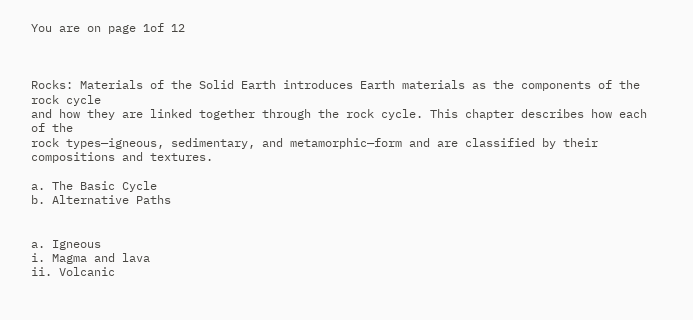You are on page 1of 12



Rocks: Materials of the Solid Earth introduces Earth materials as the components of the rock cycle
and how they are linked together through the rock cycle. This chapter describes how each of the
rock types—igneous, sedimentary, and metamorphic—form and are classified by their
compositions and textures.

a. The Basic Cycle
b. Alternative Paths


a. Igneous
i. Magma and lava
ii. Volcanic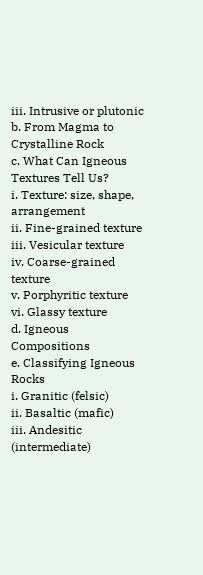iii. Intrusive or plutonic
b. From Magma to Crystalline Rock
c. What Can Igneous Textures Tell Us?
i. Texture: size, shape, arrangement
ii. Fine-grained texture
iii. Vesicular texture
iv. Coarse-grained texture
v. Porphyritic texture
vi. Glassy texture
d. Igneous Compositions
e. Classifying Igneous Rocks
i. Granitic (felsic)
ii. Basaltic (mafic)
iii. Andesitic (intermediate)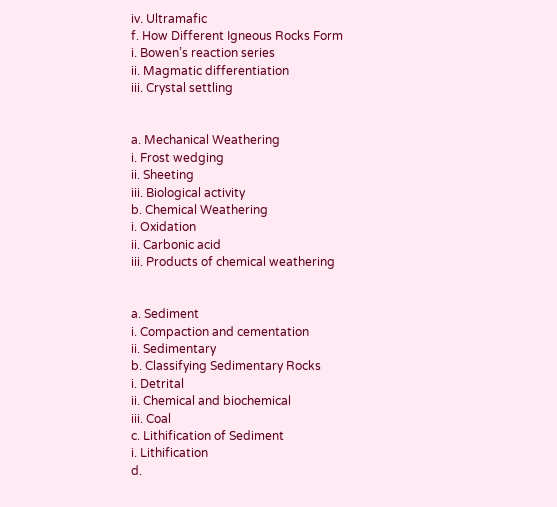iv. Ultramafic
f. How Different Igneous Rocks Form
i. Bowen’s reaction series
ii. Magmatic differentiation
iii. Crystal settling


a. Mechanical Weathering
i. Frost wedging
ii. Sheeting
iii. Biological activity
b. Chemical Weathering
i. Oxidation
ii. Carbonic acid
iii. Products of chemical weathering


a. Sediment
i. Compaction and cementation
ii. Sedimentary
b. Classifying Sedimentary Rocks
i. Detrital
ii. Chemical and biochemical
iii. Coal
c. Lithification of Sediment
i. Lithification
d.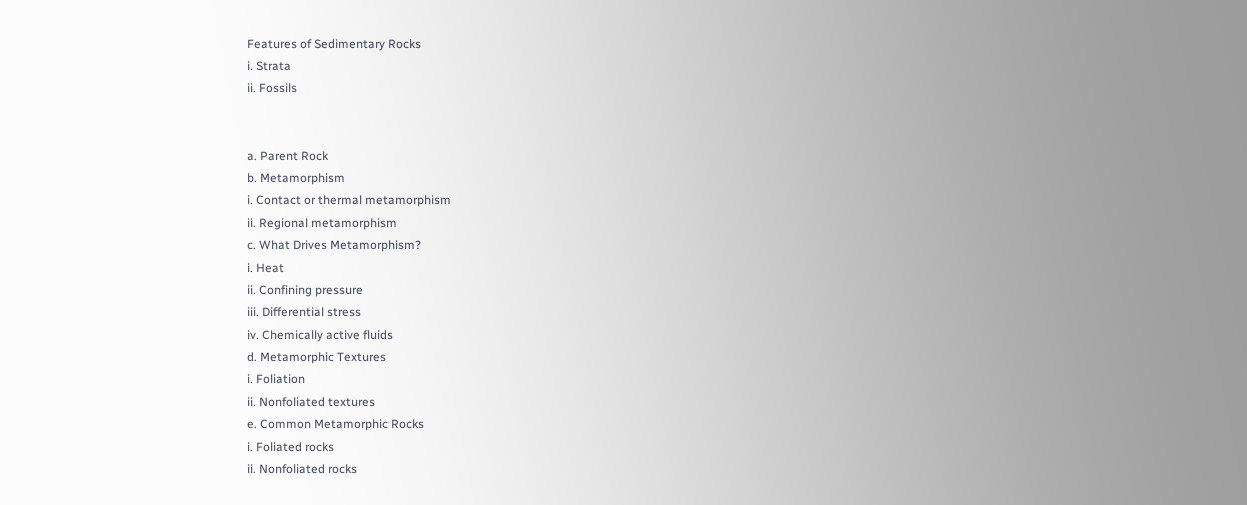Features of Sedimentary Rocks
i. Strata
ii. Fossils


a. Parent Rock
b. Metamorphism
i. Contact or thermal metamorphism
ii. Regional metamorphism
c. What Drives Metamorphism?
i. Heat
ii. Confining pressure
iii. Differential stress
iv. Chemically active fluids
d. Metamorphic Textures
i. Foliation
ii. Nonfoliated textures
e. Common Metamorphic Rocks
i. Foliated rocks
ii. Nonfoliated rocks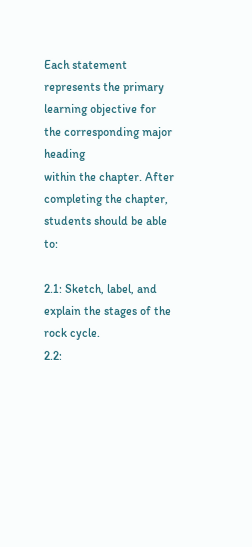Each statement represents the primary learning objective for the corresponding major heading
within the chapter. After completing the chapter, students should be able to:

2.1: Sketch, label, and explain the stages of the rock cycle.
2.2: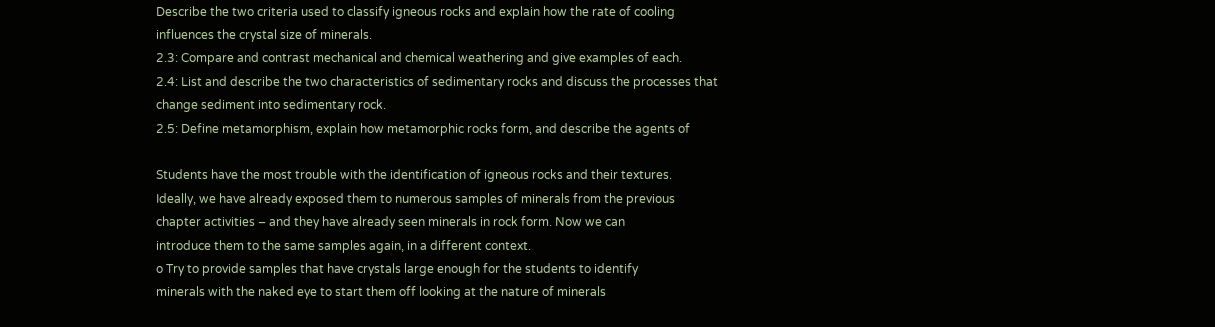Describe the two criteria used to classify igneous rocks and explain how the rate of cooling
influences the crystal size of minerals.
2.3: Compare and contrast mechanical and chemical weathering and give examples of each.
2.4: List and describe the two characteristics of sedimentary rocks and discuss the processes that
change sediment into sedimentary rock.
2.5: Define metamorphism, explain how metamorphic rocks form, and describe the agents of

Students have the most trouble with the identification of igneous rocks and their textures.
Ideally, we have already exposed them to numerous samples of minerals from the previous
chapter activities – and they have already seen minerals in rock form. Now we can
introduce them to the same samples again, in a different context.
o Try to provide samples that have crystals large enough for the students to identify
minerals with the naked eye to start them off looking at the nature of minerals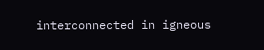interconnected in igneous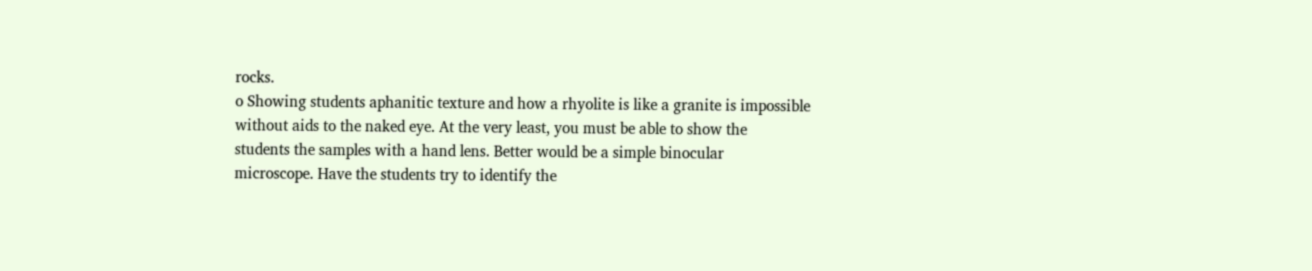rocks.
o Showing students aphanitic texture and how a rhyolite is like a granite is impossible
without aids to the naked eye. At the very least, you must be able to show the
students the samples with a hand lens. Better would be a simple binocular
microscope. Have the students try to identify the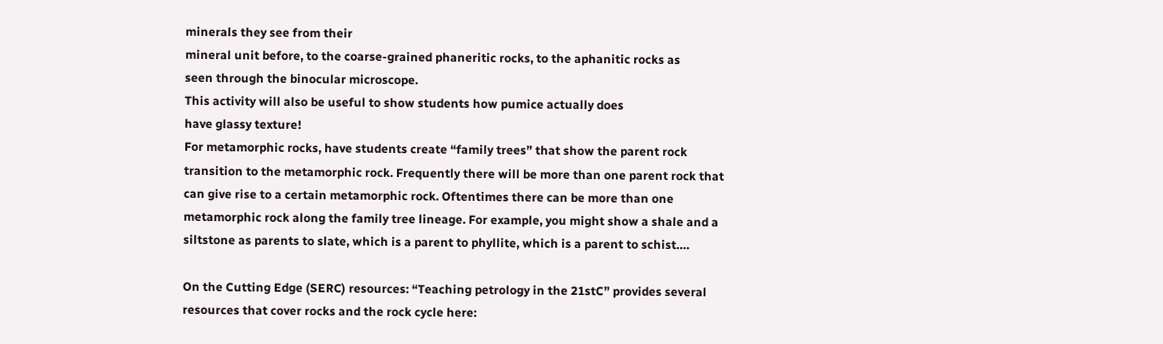minerals they see from their
mineral unit before, to the coarse-grained phaneritic rocks, to the aphanitic rocks as
seen through the binocular microscope.
This activity will also be useful to show students how pumice actually does
have glassy texture!
For metamorphic rocks, have students create “family trees” that show the parent rock
transition to the metamorphic rock. Frequently there will be more than one parent rock that
can give rise to a certain metamorphic rock. Oftentimes there can be more than one
metamorphic rock along the family tree lineage. For example, you might show a shale and a
siltstone as parents to slate, which is a parent to phyllite, which is a parent to schist….

On the Cutting Edge (SERC) resources: “Teaching petrology in the 21stC” provides several
resources that cover rocks and the rock cycle here: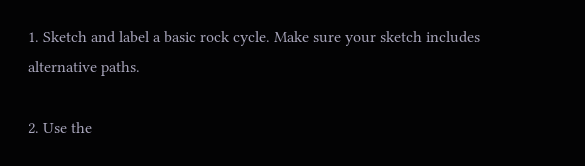1. Sketch and label a basic rock cycle. Make sure your sketch includes alternative paths.

2. Use the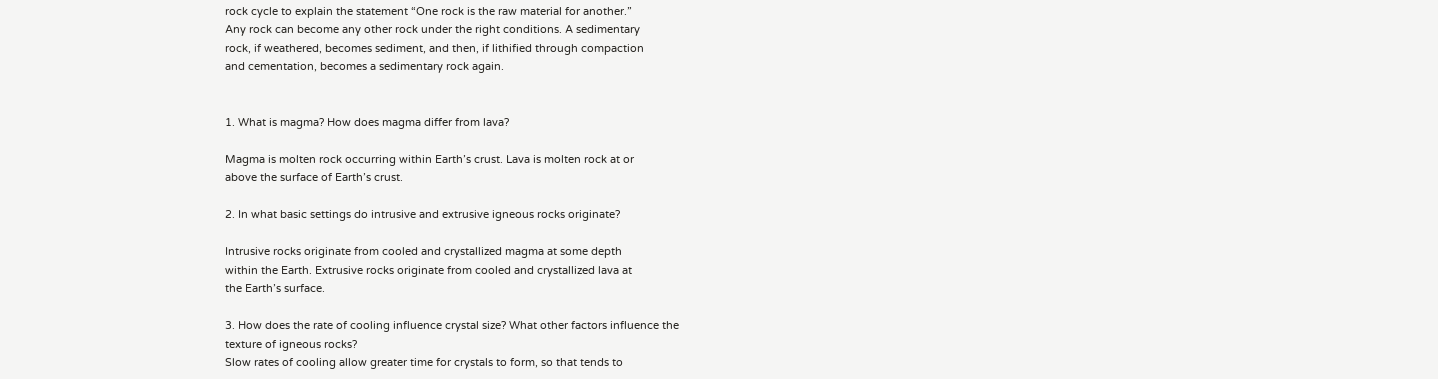rock cycle to explain the statement “One rock is the raw material for another.”
Any rock can become any other rock under the right conditions. A sedimentary
rock, if weathered, becomes sediment, and then, if lithified through compaction
and cementation, becomes a sedimentary rock again.


1. What is magma? How does magma differ from lava?

Magma is molten rock occurring within Earth’s crust. Lava is molten rock at or
above the surface of Earth’s crust.

2. In what basic settings do intrusive and extrusive igneous rocks originate?

Intrusive rocks originate from cooled and crystallized magma at some depth
within the Earth. Extrusive rocks originate from cooled and crystallized lava at
the Earth’s surface.

3. How does the rate of cooling influence crystal size? What other factors influence the
texture of igneous rocks?
Slow rates of cooling allow greater time for crystals to form, so that tends to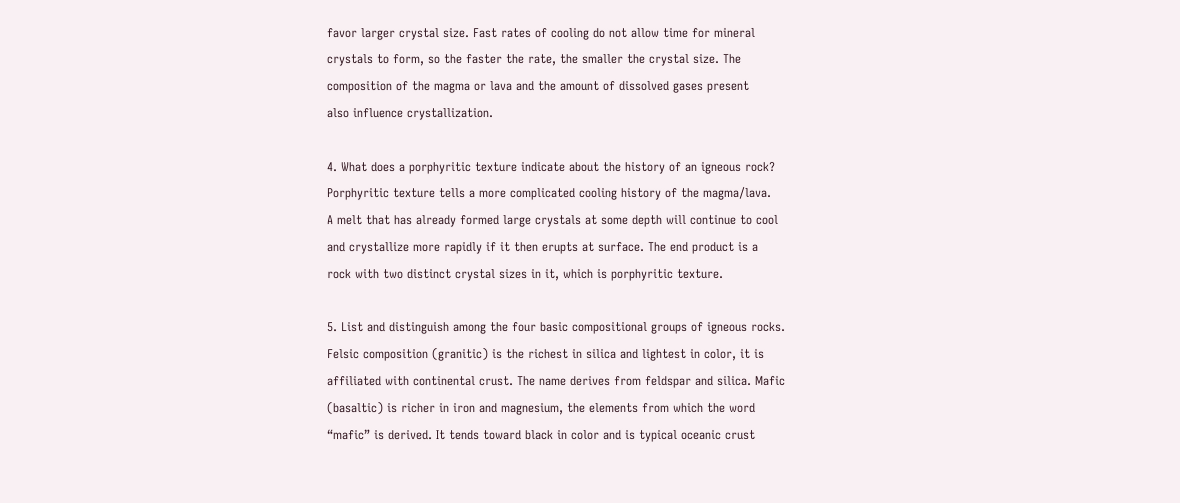favor larger crystal size. Fast rates of cooling do not allow time for mineral
crystals to form, so the faster the rate, the smaller the crystal size. The
composition of the magma or lava and the amount of dissolved gases present
also influence crystallization.

4. What does a porphyritic texture indicate about the history of an igneous rock?
Porphyritic texture tells a more complicated cooling history of the magma/lava.
A melt that has already formed large crystals at some depth will continue to cool
and crystallize more rapidly if it then erupts at surface. The end product is a
rock with two distinct crystal sizes in it, which is porphyritic texture.

5. List and distinguish among the four basic compositional groups of igneous rocks.
Felsic composition (granitic) is the richest in silica and lightest in color, it is
affiliated with continental crust. The name derives from feldspar and silica. Mafic
(basaltic) is richer in iron and magnesium, the elements from which the word
“mafic” is derived. It tends toward black in color and is typical oceanic crust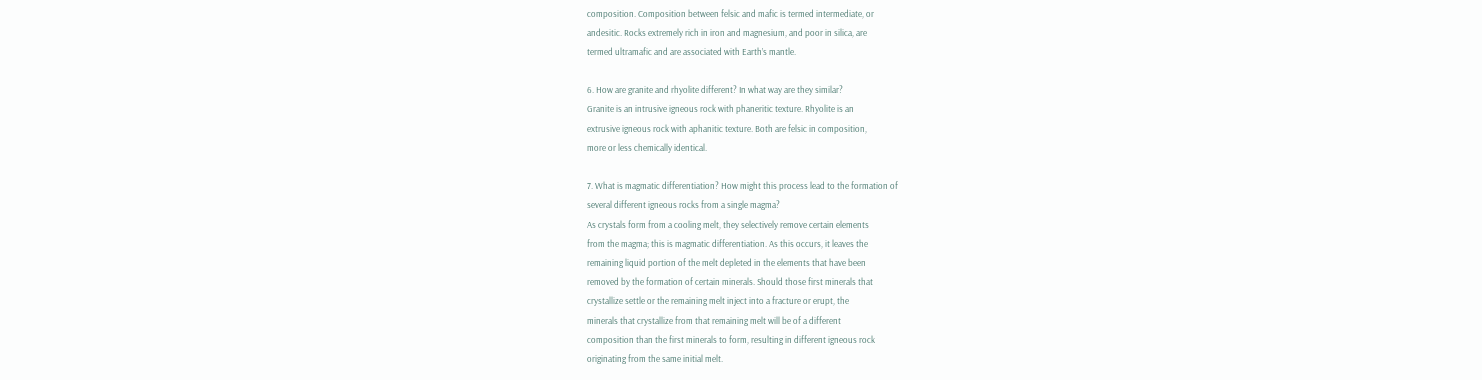composition. Composition between felsic and mafic is termed intermediate, or
andesitic. Rocks extremely rich in iron and magnesium, and poor in silica, are
termed ultramafic and are associated with Earth’s mantle.

6. How are granite and rhyolite different? In what way are they similar?
Granite is an intrusive igneous rock with phaneritic texture. Rhyolite is an
extrusive igneous rock with aphanitic texture. Both are felsic in composition,
more or less chemically identical.

7. What is magmatic differentiation? How might this process lead to the formation of
several different igneous rocks from a single magma?
As crystals form from a cooling melt, they selectively remove certain elements
from the magma; this is magmatic differentiation. As this occurs, it leaves the
remaining liquid portion of the melt depleted in the elements that have been
removed by the formation of certain minerals. Should those first minerals that
crystallize settle or the remaining melt inject into a fracture or erupt, the
minerals that crystallize from that remaining melt will be of a different
composition than the first minerals to form, resulting in different igneous rock
originating from the same initial melt.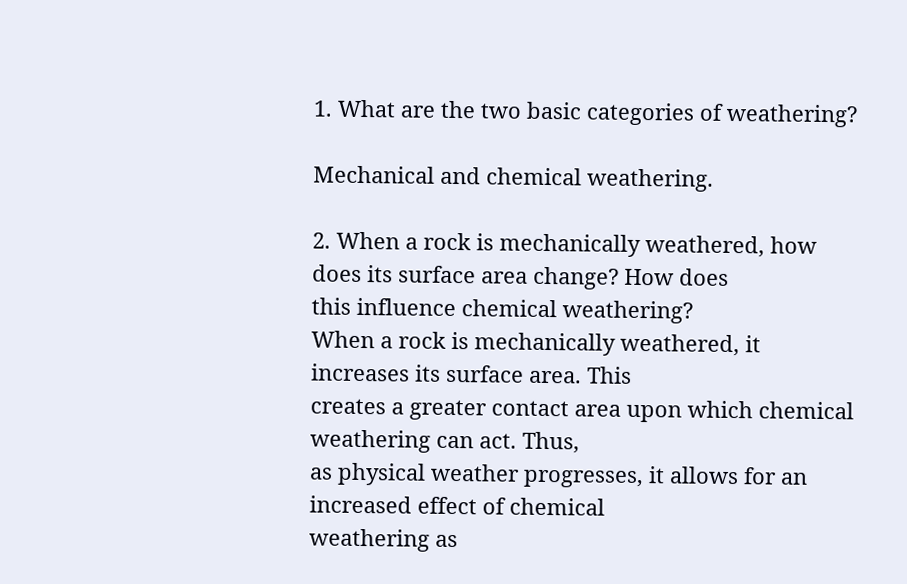1. What are the two basic categories of weathering?

Mechanical and chemical weathering.

2. When a rock is mechanically weathered, how does its surface area change? How does
this influence chemical weathering?
When a rock is mechanically weathered, it increases its surface area. This
creates a greater contact area upon which chemical weathering can act. Thus,
as physical weather progresses, it allows for an increased effect of chemical
weathering as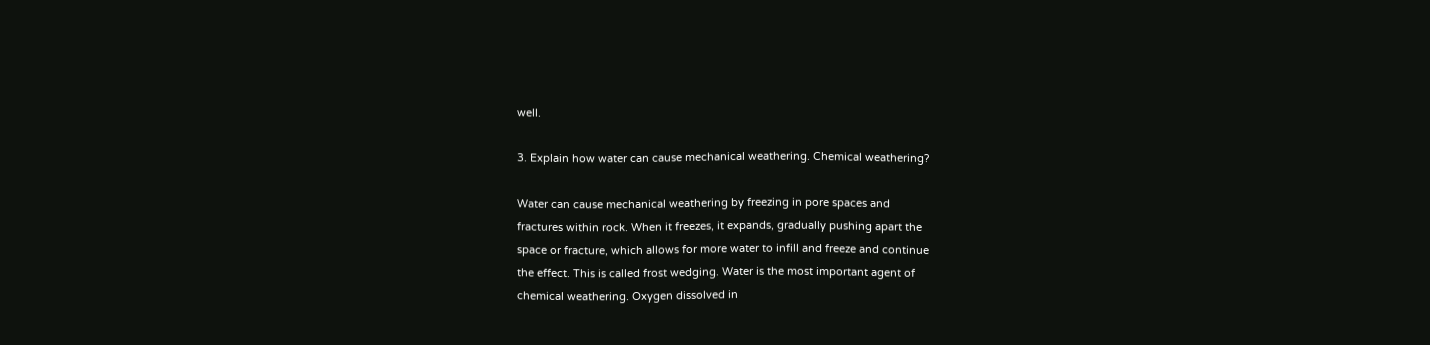well.

3. Explain how water can cause mechanical weathering. Chemical weathering?

Water can cause mechanical weathering by freezing in pore spaces and
fractures within rock. When it freezes, it expands, gradually pushing apart the
space or fracture, which allows for more water to infill and freeze and continue
the effect. This is called frost wedging. Water is the most important agent of
chemical weathering. Oxygen dissolved in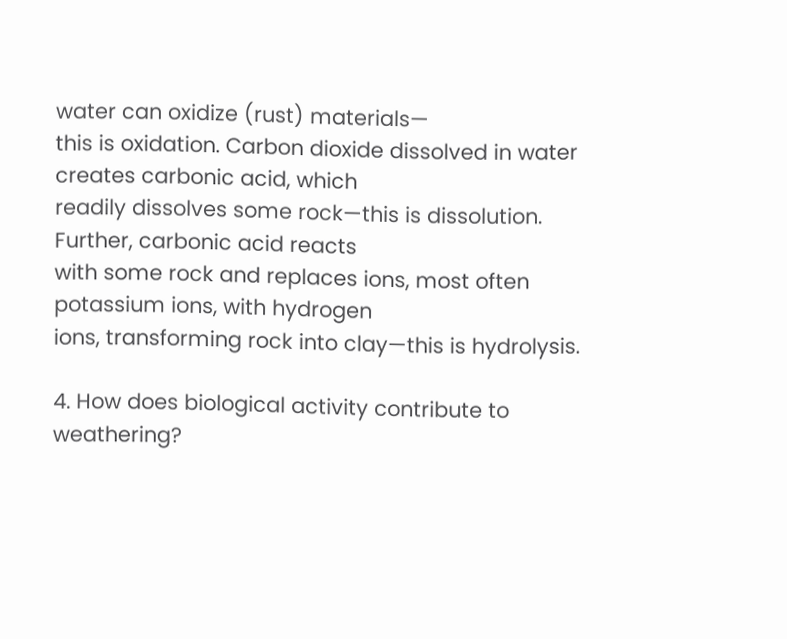water can oxidize (rust) materials—
this is oxidation. Carbon dioxide dissolved in water creates carbonic acid, which
readily dissolves some rock—this is dissolution. Further, carbonic acid reacts
with some rock and replaces ions, most often potassium ions, with hydrogen
ions, transforming rock into clay—this is hydrolysis.

4. How does biological activity contribute to weathering?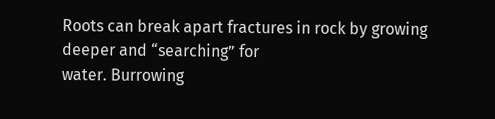Roots can break apart fractures in rock by growing deeper and “searching” for
water. Burrowing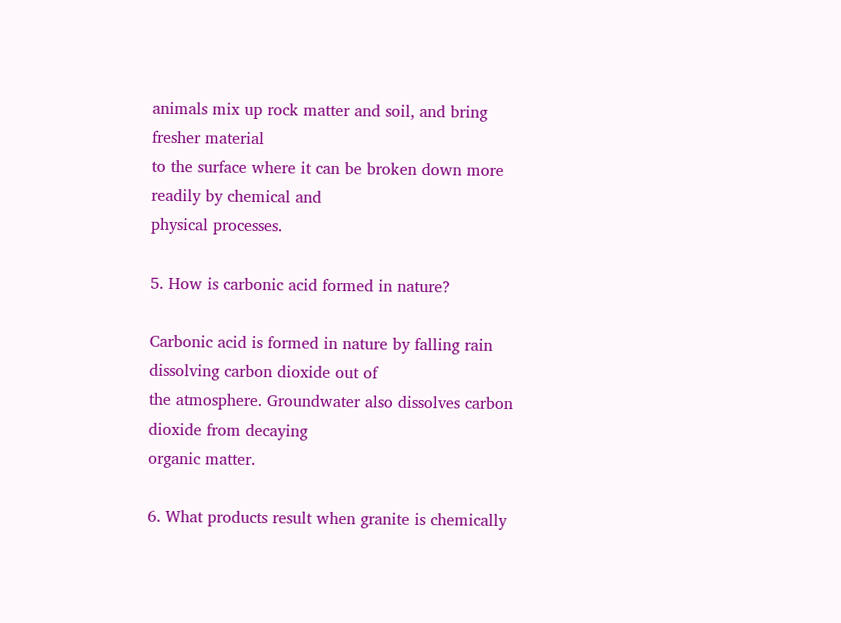animals mix up rock matter and soil, and bring fresher material
to the surface where it can be broken down more readily by chemical and
physical processes.

5. How is carbonic acid formed in nature?

Carbonic acid is formed in nature by falling rain dissolving carbon dioxide out of
the atmosphere. Groundwater also dissolves carbon dioxide from decaying
organic matter.

6. What products result when granite is chemically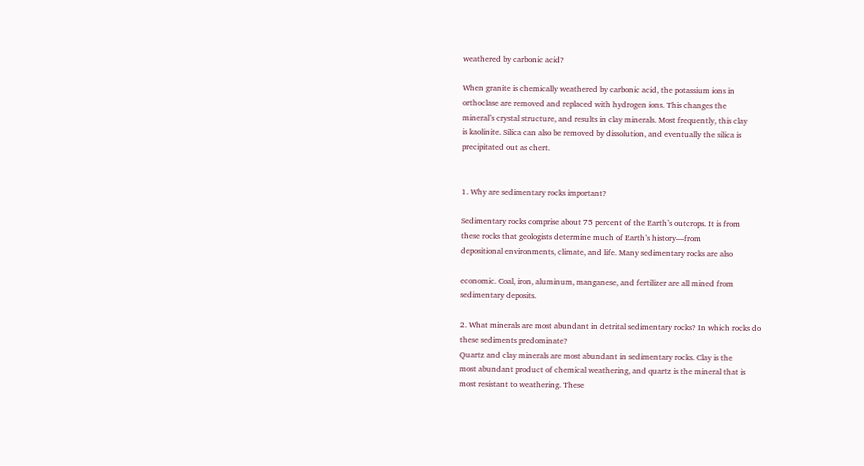weathered by carbonic acid?

When granite is chemically weathered by carbonic acid, the potassium ions in
orthoclase are removed and replaced with hydrogen ions. This changes the
mineral’s crystal structure, and results in clay minerals. Most frequently, this clay
is kaolinite. Silica can also be removed by dissolution, and eventually the silica is
precipitated out as chert.


1. Why are sedimentary rocks important?

Sedimentary rocks comprise about 75 percent of the Earth’s outcrops. It is from
these rocks that geologists determine much of Earth’s history—from
depositional environments, climate, and life. Many sedimentary rocks are also

economic. Coal, iron, aluminum, manganese, and fertilizer are all mined from
sedimentary deposits.

2. What minerals are most abundant in detrital sedimentary rocks? In which rocks do
these sediments predominate?
Quartz and clay minerals are most abundant in sedimentary rocks. Clay is the
most abundant product of chemical weathering, and quartz is the mineral that is
most resistant to weathering. These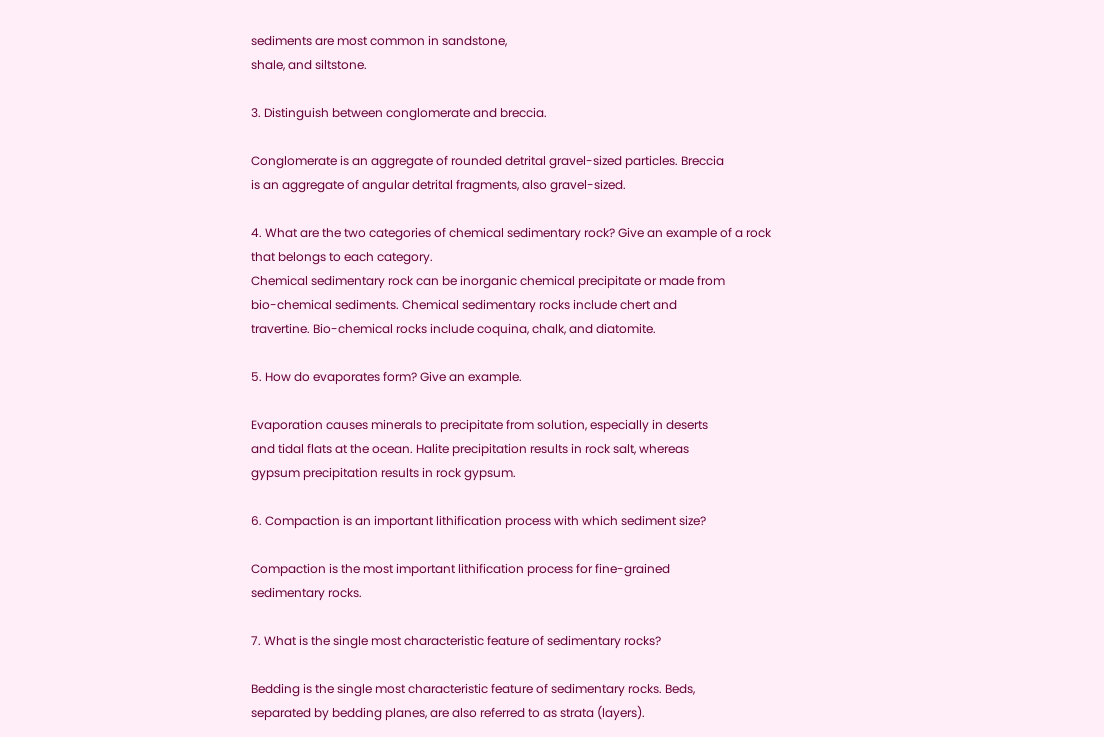sediments are most common in sandstone,
shale, and siltstone.

3. Distinguish between conglomerate and breccia.

Conglomerate is an aggregate of rounded detrital gravel-sized particles. Breccia
is an aggregate of angular detrital fragments, also gravel-sized.

4. What are the two categories of chemical sedimentary rock? Give an example of a rock
that belongs to each category.
Chemical sedimentary rock can be inorganic chemical precipitate or made from
bio-chemical sediments. Chemical sedimentary rocks include chert and
travertine. Bio-chemical rocks include coquina, chalk, and diatomite.

5. How do evaporates form? Give an example.

Evaporation causes minerals to precipitate from solution, especially in deserts
and tidal flats at the ocean. Halite precipitation results in rock salt, whereas
gypsum precipitation results in rock gypsum.

6. Compaction is an important lithification process with which sediment size?

Compaction is the most important lithification process for fine-grained
sedimentary rocks.

7. What is the single most characteristic feature of sedimentary rocks?

Bedding is the single most characteristic feature of sedimentary rocks. Beds,
separated by bedding planes, are also referred to as strata (layers).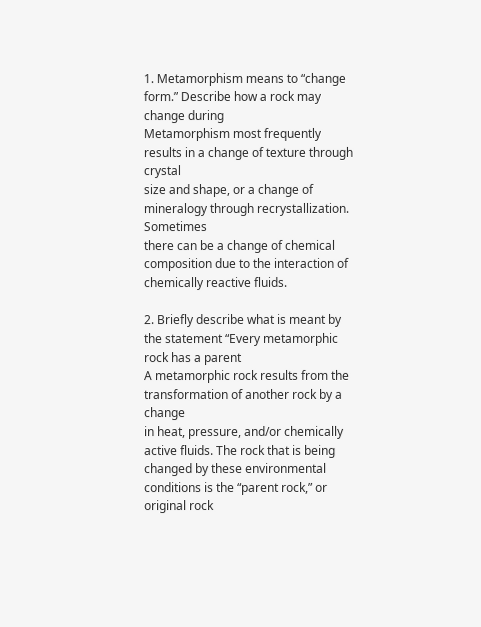1. Metamorphism means to “change form.” Describe how a rock may change during
Metamorphism most frequently results in a change of texture through crystal
size and shape, or a change of mineralogy through recrystallization. Sometimes
there can be a change of chemical composition due to the interaction of
chemically reactive fluids.

2. Briefly describe what is meant by the statement “Every metamorphic rock has a parent
A metamorphic rock results from the transformation of another rock by a change
in heat, pressure, and/or chemically active fluids. The rock that is being
changed by these environmental conditions is the “parent rock,” or original rock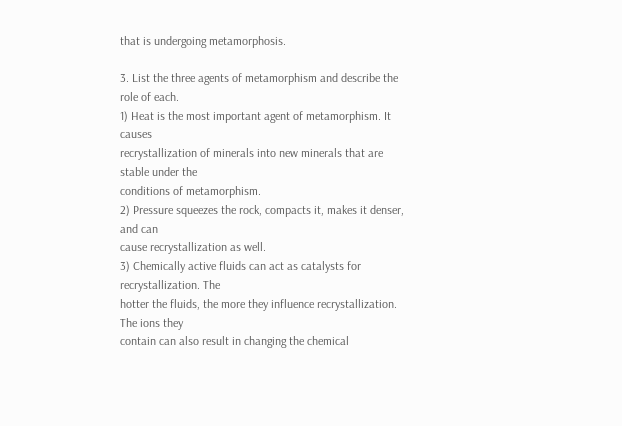that is undergoing metamorphosis.

3. List the three agents of metamorphism and describe the role of each.
1) Heat is the most important agent of metamorphism. It causes
recrystallization of minerals into new minerals that are stable under the
conditions of metamorphism.
2) Pressure squeezes the rock, compacts it, makes it denser, and can
cause recrystallization as well.
3) Chemically active fluids can act as catalysts for recrystallization. The
hotter the fluids, the more they influence recrystallization. The ions they
contain can also result in changing the chemical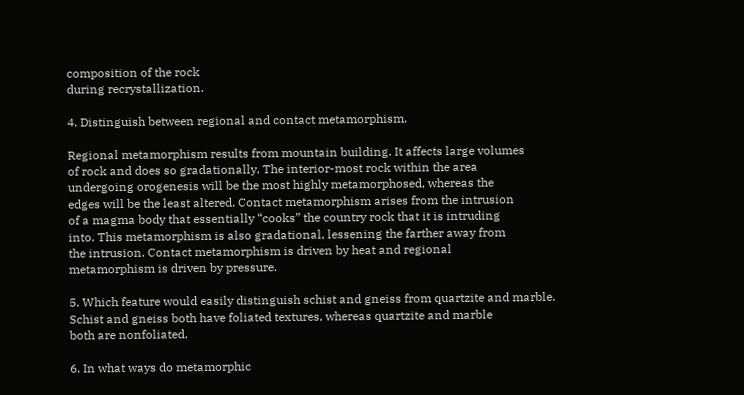composition of the rock
during recrystallization.

4. Distinguish between regional and contact metamorphism.

Regional metamorphism results from mountain building. It affects large volumes
of rock and does so gradationally. The interior-most rock within the area
undergoing orogenesis will be the most highly metamorphosed, whereas the
edges will be the least altered. Contact metamorphism arises from the intrusion
of a magma body that essentially “cooks” the country rock that it is intruding
into. This metamorphism is also gradational, lessening the farther away from
the intrusion. Contact metamorphism is driven by heat and regional
metamorphism is driven by pressure.

5. Which feature would easily distinguish schist and gneiss from quartzite and marble.
Schist and gneiss both have foliated textures, whereas quartzite and marble
both are nonfoliated.

6. In what ways do metamorphic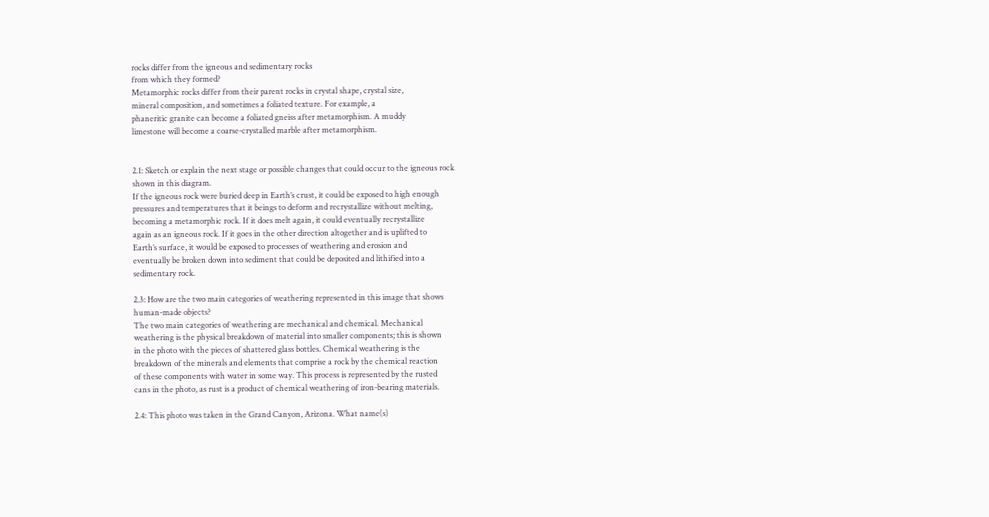rocks differ from the igneous and sedimentary rocks
from which they formed?
Metamorphic rocks differ from their parent rocks in crystal shape, crystal size,
mineral composition, and sometimes a foliated texture. For example, a
phaneritic granite can become a foliated gneiss after metamorphism. A muddy
limestone will become a coarse-crystalled marble after metamorphism.


2.1: Sketch or explain the next stage or possible changes that could occur to the igneous rock
shown in this diagram.
If the igneous rock were buried deep in Earth’s crust, it could be exposed to high enough
pressures and temperatures that it beings to deform and recrystallize without melting,
becoming a metamorphic rock. If it does melt again, it could eventually recrystallize
again as an igneous rock. If it goes in the other direction altogether and is uplifted to
Earth’s surface, it would be exposed to processes of weathering and erosion and
eventually be broken down into sediment that could be deposited and lithified into a
sedimentary rock.

2.3: How are the two main categories of weathering represented in this image that shows
human-made objects?
The two main categories of weathering are mechanical and chemical. Mechanical
weathering is the physical breakdown of material into smaller components; this is shown
in the photo with the pieces of shattered glass bottles. Chemical weathering is the
breakdown of the minerals and elements that comprise a rock by the chemical reaction
of these components with water in some way. This process is represented by the rusted
cans in the photo, as rust is a product of chemical weathering of iron-bearing materials.

2.4: This photo was taken in the Grand Canyon, Arizona. What name(s)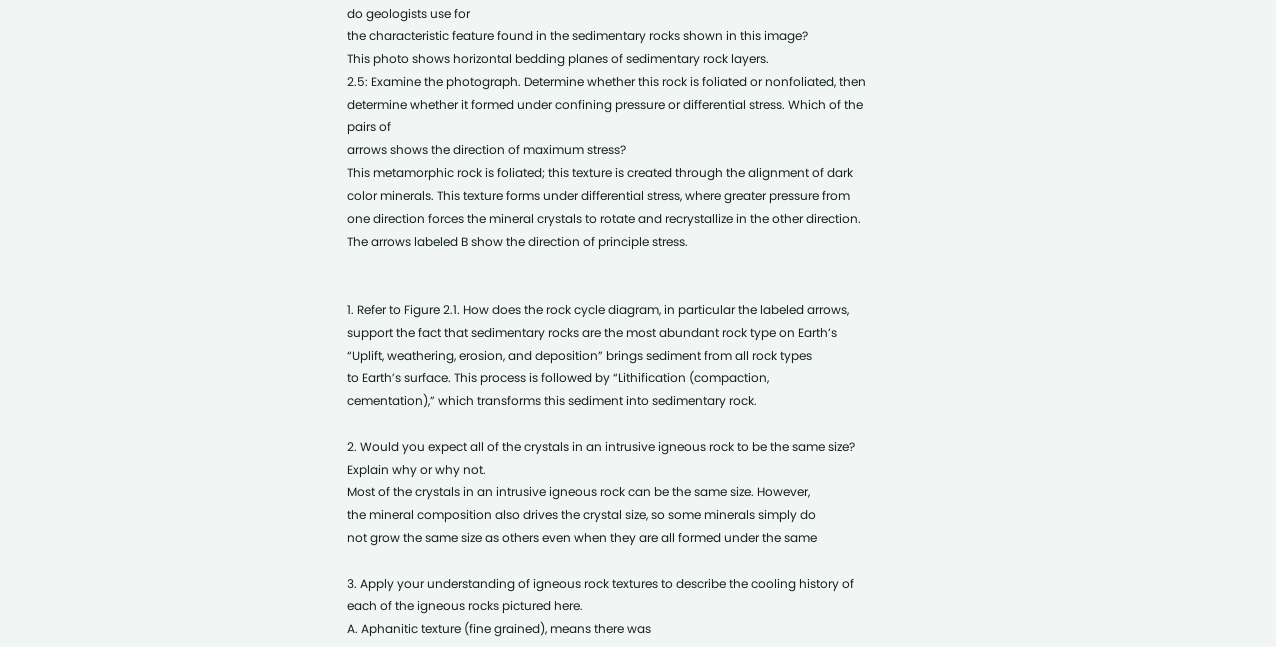do geologists use for
the characteristic feature found in the sedimentary rocks shown in this image?
This photo shows horizontal bedding planes of sedimentary rock layers.
2.5: Examine the photograph. Determine whether this rock is foliated or nonfoliated, then
determine whether it formed under confining pressure or differential stress. Which of the pairs of
arrows shows the direction of maximum stress?
This metamorphic rock is foliated; this texture is created through the alignment of dark
color minerals. This texture forms under differential stress, where greater pressure from
one direction forces the mineral crystals to rotate and recrystallize in the other direction.
The arrows labeled B show the direction of principle stress.


1. Refer to Figure 2.1. How does the rock cycle diagram, in particular the labeled arrows,
support the fact that sedimentary rocks are the most abundant rock type on Earth’s
“Uplift, weathering, erosion, and deposition” brings sediment from all rock types
to Earth’s surface. This process is followed by “Lithification (compaction,
cementation),” which transforms this sediment into sedimentary rock.

2. Would you expect all of the crystals in an intrusive igneous rock to be the same size?
Explain why or why not.
Most of the crystals in an intrusive igneous rock can be the same size. However,
the mineral composition also drives the crystal size, so some minerals simply do
not grow the same size as others even when they are all formed under the same

3. Apply your understanding of igneous rock textures to describe the cooling history of
each of the igneous rocks pictured here.
A. Aphanitic texture (fine grained), means there was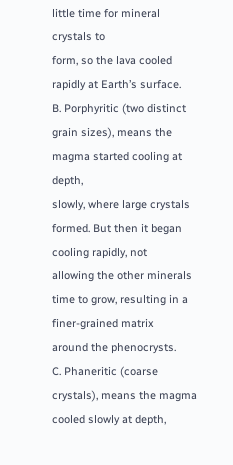little time for mineral crystals to
form, so the lava cooled rapidly at Earth’s surface.
B. Porphyritic (two distinct grain sizes), means the magma started cooling at depth,
slowly, where large crystals formed. But then it began cooling rapidly, not
allowing the other minerals time to grow, resulting in a finer-grained matrix
around the phenocrysts.
C. Phaneritic (coarse crystals), means the magma cooled slowly at depth,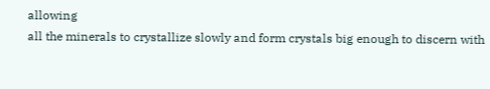allowing
all the minerals to crystallize slowly and form crystals big enough to discern with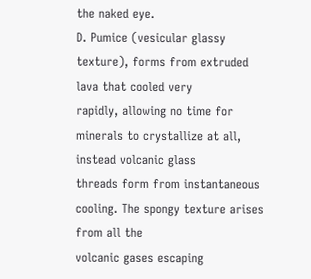the naked eye.
D. Pumice (vesicular glassy texture), forms from extruded lava that cooled very
rapidly, allowing no time for minerals to crystallize at all, instead volcanic glass
threads form from instantaneous cooling. The spongy texture arises from all the
volcanic gases escaping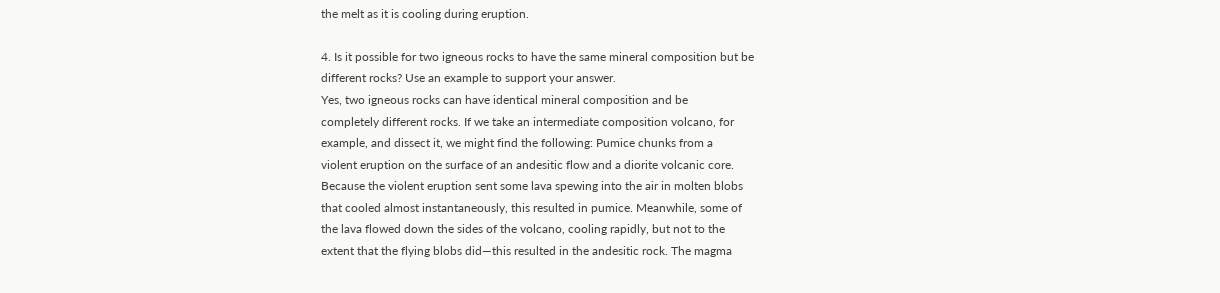the melt as it is cooling during eruption.

4. Is it possible for two igneous rocks to have the same mineral composition but be
different rocks? Use an example to support your answer.
Yes, two igneous rocks can have identical mineral composition and be
completely different rocks. If we take an intermediate composition volcano, for
example, and dissect it, we might find the following: Pumice chunks from a
violent eruption on the surface of an andesitic flow and a diorite volcanic core.
Because the violent eruption sent some lava spewing into the air in molten blobs
that cooled almost instantaneously, this resulted in pumice. Meanwhile, some of
the lava flowed down the sides of the volcano, cooling rapidly, but not to the
extent that the flying blobs did—this resulted in the andesitic rock. The magma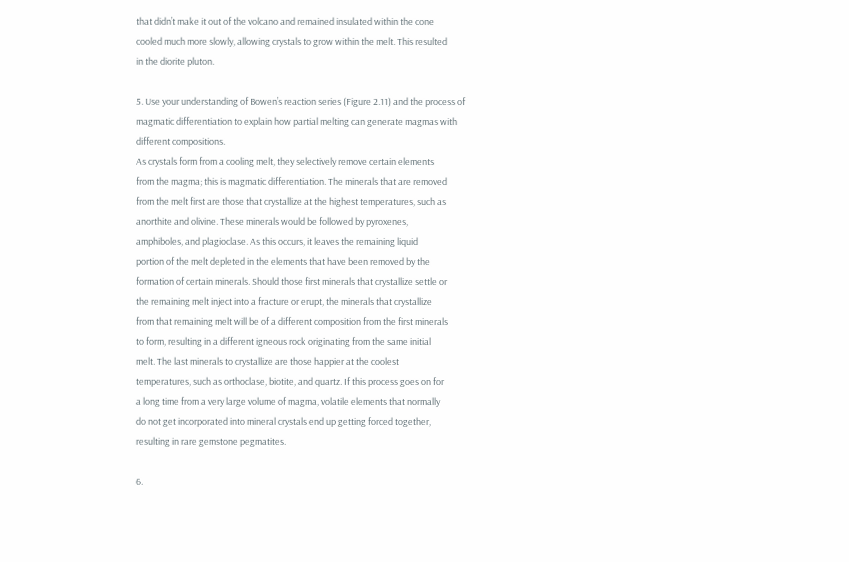that didn’t make it out of the volcano and remained insulated within the cone
cooled much more slowly, allowing crystals to grow within the melt. This resulted
in the diorite pluton.

5. Use your understanding of Bowen’s reaction series (Figure 2.11) and the process of
magmatic differentiation to explain how partial melting can generate magmas with
different compositions.
As crystals form from a cooling melt, they selectively remove certain elements
from the magma; this is magmatic differentiation. The minerals that are removed
from the melt first are those that crystallize at the highest temperatures, such as
anorthite and olivine. These minerals would be followed by pyroxenes,
amphiboles, and plagioclase. As this occurs, it leaves the remaining liquid
portion of the melt depleted in the elements that have been removed by the
formation of certain minerals. Should those first minerals that crystallize settle or
the remaining melt inject into a fracture or erupt, the minerals that crystallize
from that remaining melt will be of a different composition from the first minerals
to form, resulting in a different igneous rock originating from the same initial
melt. The last minerals to crystallize are those happier at the coolest
temperatures, such as orthoclase, biotite, and quartz. If this process goes on for
a long time from a very large volume of magma, volatile elements that normally
do not get incorporated into mineral crystals end up getting forced together,
resulting in rare gemstone pegmatites.

6.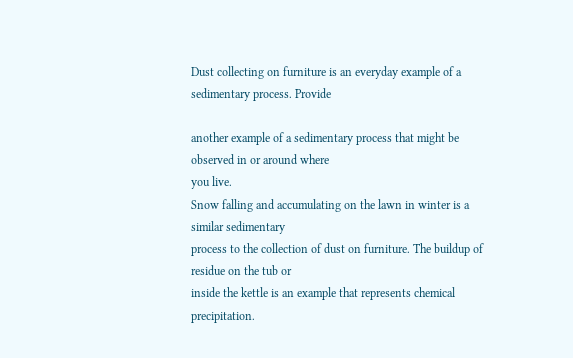Dust collecting on furniture is an everyday example of a sedimentary process. Provide

another example of a sedimentary process that might be observed in or around where
you live.
Snow falling and accumulating on the lawn in winter is a similar sedimentary
process to the collection of dust on furniture. The buildup of residue on the tub or
inside the kettle is an example that represents chemical precipitation.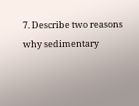7. Describe two reasons why sedimentary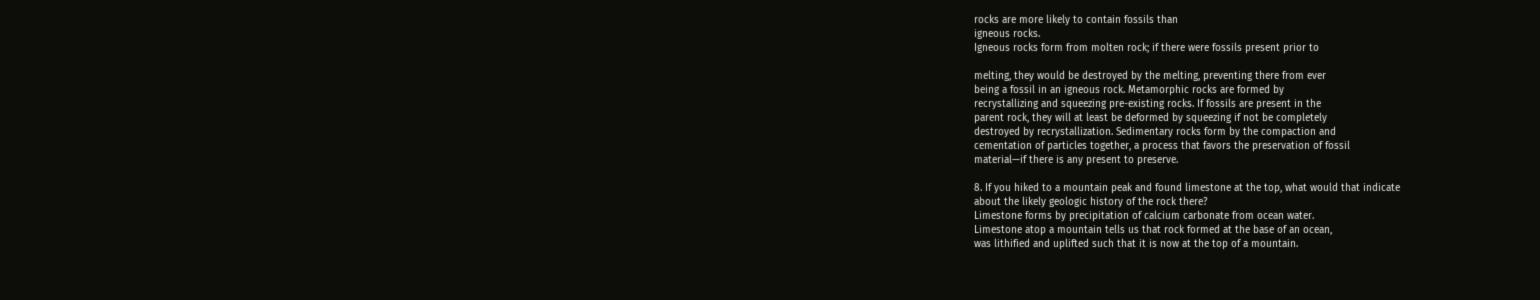rocks are more likely to contain fossils than
igneous rocks.
Igneous rocks form from molten rock; if there were fossils present prior to

melting, they would be destroyed by the melting, preventing there from ever
being a fossil in an igneous rock. Metamorphic rocks are formed by
recrystallizing and squeezing pre-existing rocks. If fossils are present in the
parent rock, they will at least be deformed by squeezing if not be completely
destroyed by recrystallization. Sedimentary rocks form by the compaction and
cementation of particles together, a process that favors the preservation of fossil
material—if there is any present to preserve.

8. If you hiked to a mountain peak and found limestone at the top, what would that indicate
about the likely geologic history of the rock there?
Limestone forms by precipitation of calcium carbonate from ocean water.
Limestone atop a mountain tells us that rock formed at the base of an ocean,
was lithified and uplifted such that it is now at the top of a mountain.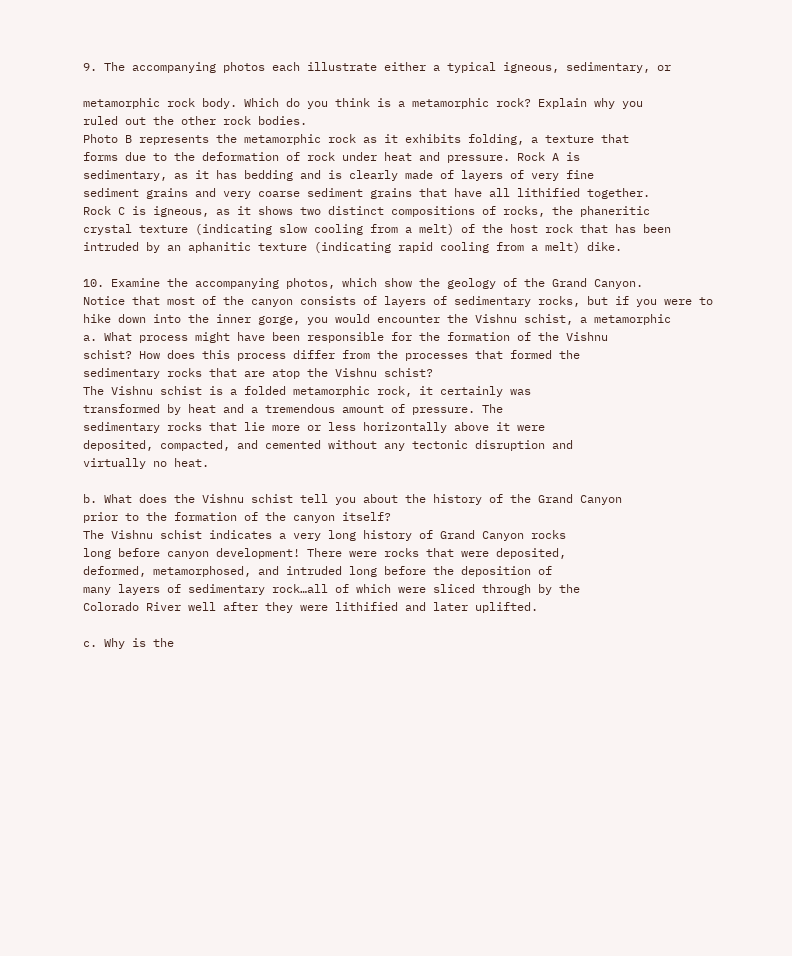9. The accompanying photos each illustrate either a typical igneous, sedimentary, or

metamorphic rock body. Which do you think is a metamorphic rock? Explain why you
ruled out the other rock bodies.
Photo B represents the metamorphic rock as it exhibits folding, a texture that
forms due to the deformation of rock under heat and pressure. Rock A is
sedimentary, as it has bedding and is clearly made of layers of very fine
sediment grains and very coarse sediment grains that have all lithified together.
Rock C is igneous, as it shows two distinct compositions of rocks, the phaneritic
crystal texture (indicating slow cooling from a melt) of the host rock that has been
intruded by an aphanitic texture (indicating rapid cooling from a melt) dike.

10. Examine the accompanying photos, which show the geology of the Grand Canyon.
Notice that most of the canyon consists of layers of sedimentary rocks, but if you were to
hike down into the inner gorge, you would encounter the Vishnu schist, a metamorphic
a. What process might have been responsible for the formation of the Vishnu
schist? How does this process differ from the processes that formed the
sedimentary rocks that are atop the Vishnu schist?
The Vishnu schist is a folded metamorphic rock, it certainly was
transformed by heat and a tremendous amount of pressure. The
sedimentary rocks that lie more or less horizontally above it were
deposited, compacted, and cemented without any tectonic disruption and
virtually no heat.

b. What does the Vishnu schist tell you about the history of the Grand Canyon
prior to the formation of the canyon itself?
The Vishnu schist indicates a very long history of Grand Canyon rocks
long before canyon development! There were rocks that were deposited,
deformed, metamorphosed, and intruded long before the deposition of
many layers of sedimentary rock…all of which were sliced through by the
Colorado River well after they were lithified and later uplifted.

c. Why is the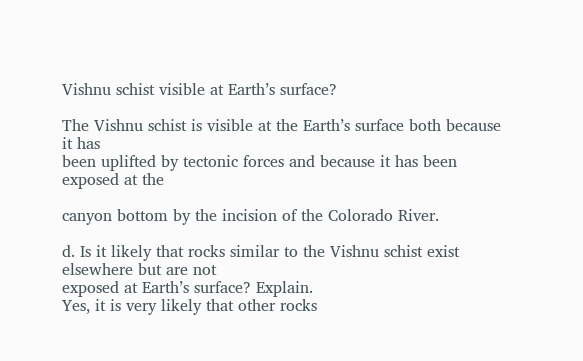Vishnu schist visible at Earth’s surface?

The Vishnu schist is visible at the Earth’s surface both because it has
been uplifted by tectonic forces and because it has been exposed at the

canyon bottom by the incision of the Colorado River.

d. Is it likely that rocks similar to the Vishnu schist exist elsewhere but are not
exposed at Earth’s surface? Explain.
Yes, it is very likely that other rocks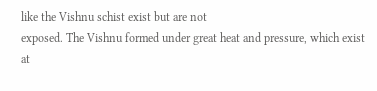like the Vishnu schist exist but are not
exposed. The Vishnu formed under great heat and pressure, which exist
at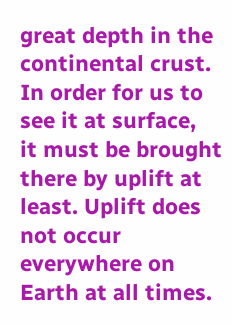great depth in the continental crust. In order for us to see it at surface,
it must be brought there by uplift at least. Uplift does not occur
everywhere on Earth at all times.